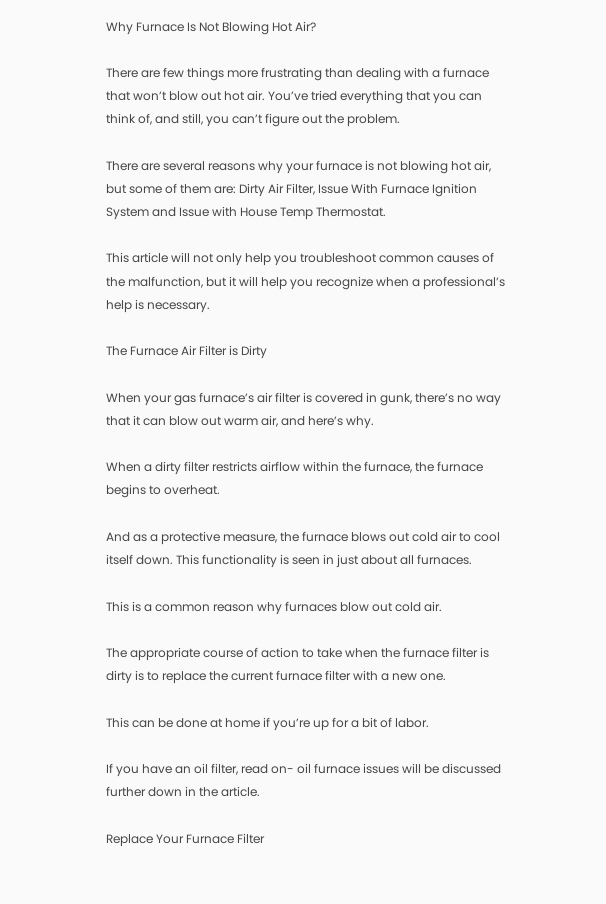Why Furnace Is Not Blowing Hot Air?

There are few things more frustrating than dealing with a furnace that won’t blow out hot air. You’ve tried everything that you can think of, and still, you can’t figure out the problem.

There are several reasons why your furnace is not blowing hot air, but some of them are: Dirty Air Filter, Issue With Furnace Ignition System and Issue with House Temp Thermostat.

This article will not only help you troubleshoot common causes of the malfunction, but it will help you recognize when a professional’s help is necessary.

The Furnace Air Filter is Dirty

When your gas furnace’s air filter is covered in gunk, there’s no way that it can blow out warm air, and here’s why.

When a dirty filter restricts airflow within the furnace, the furnace begins to overheat.

And as a protective measure, the furnace blows out cold air to cool itself down. This functionality is seen in just about all furnaces.

This is a common reason why furnaces blow out cold air.

The appropriate course of action to take when the furnace filter is dirty is to replace the current furnace filter with a new one.

This can be done at home if you’re up for a bit of labor.

If you have an oil filter, read on- oil furnace issues will be discussed further down in the article.

Replace Your Furnace Filter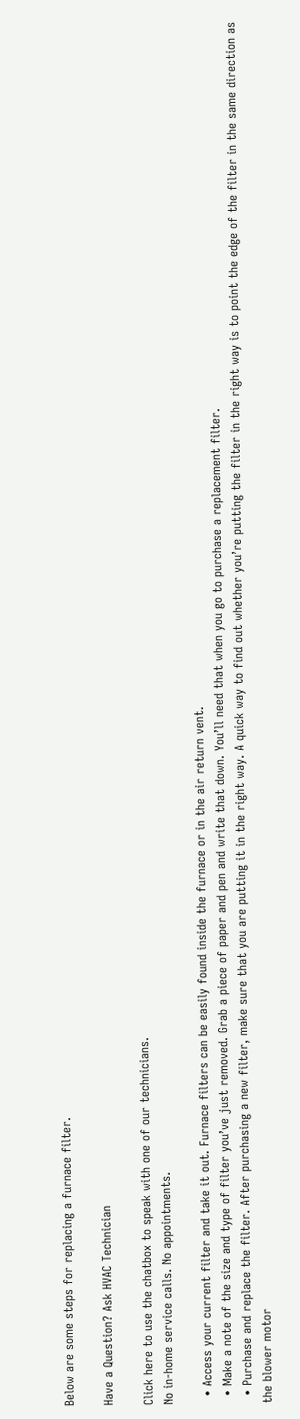Below are some steps for replacing a furnace filter.

Have a Question? Ask HVAC Technician

Click here to use the chatbox to speak with one of our technicians.
No in-home service calls. No appointments.

  • Access your current filter and take it out. Furnace filters can be easily found inside the furnace or in the air return vent.
  • Make a note of the size and type of filter you’ve just removed. Grab a piece of paper and pen and write that down. You’ll need that when you go to purchase a replacement filter.
  • Purchase and replace the filter. After purchasing a new filter, make sure that you are putting it in the right way. A quick way to find out whether you’re putting the filter in the right way is to point the edge of the filter in the same direction as the blower motor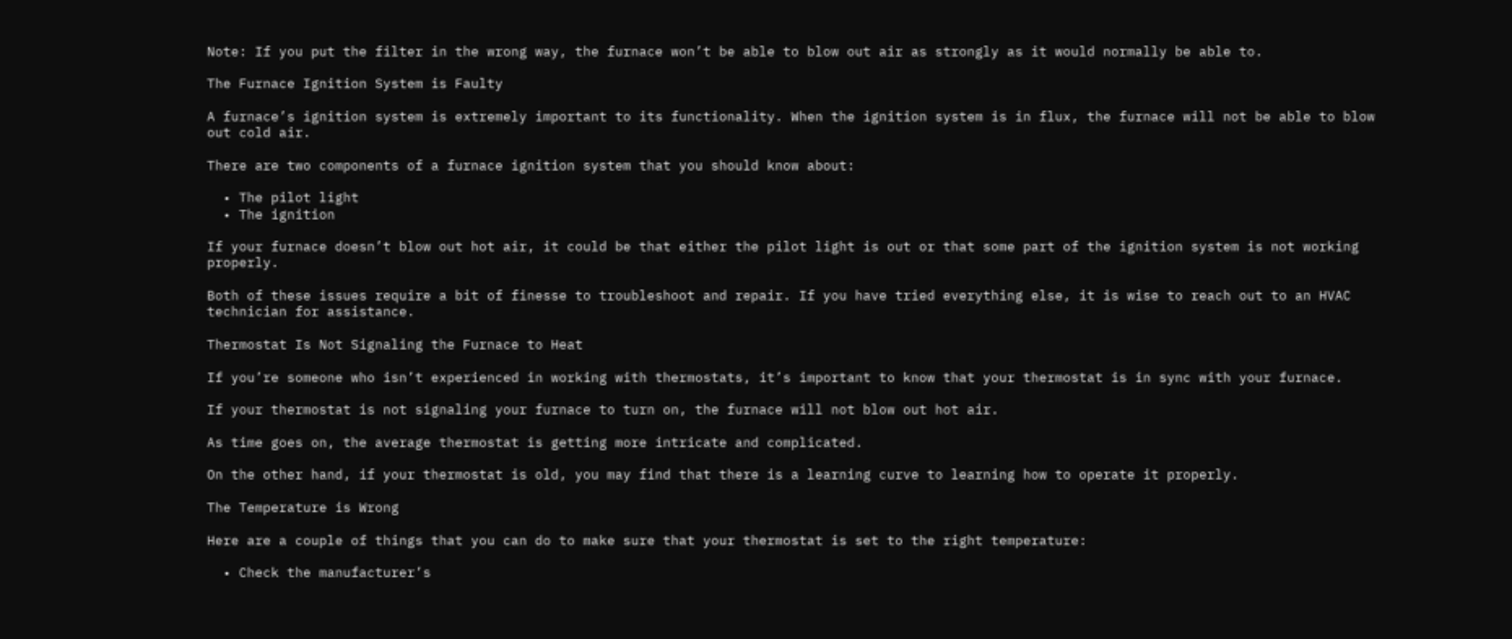Note: If you put the filter in the wrong way, the furnace won’t be able to blow out air as strongly as it would normally be able to.

The Furnace Ignition System is Faulty

A furnace’s ignition system is extremely important to its functionality. When the ignition system is in flux, the furnace will not be able to blow out cold air.

There are two components of a furnace ignition system that you should know about:

  • The pilot light
  • The ignition

If your furnace doesn’t blow out hot air, it could be that either the pilot light is out or that some part of the ignition system is not working properly.

Both of these issues require a bit of finesse to troubleshoot and repair. If you have tried everything else, it is wise to reach out to an HVAC technician for assistance.

Thermostat Is Not Signaling the Furnace to Heat

If you’re someone who isn’t experienced in working with thermostats, it’s important to know that your thermostat is in sync with your furnace.

If your thermostat is not signaling your furnace to turn on, the furnace will not blow out hot air.

As time goes on, the average thermostat is getting more intricate and complicated.

On the other hand, if your thermostat is old, you may find that there is a learning curve to learning how to operate it properly.

The Temperature is Wrong

Here are a couple of things that you can do to make sure that your thermostat is set to the right temperature:

  • Check the manufacturer’s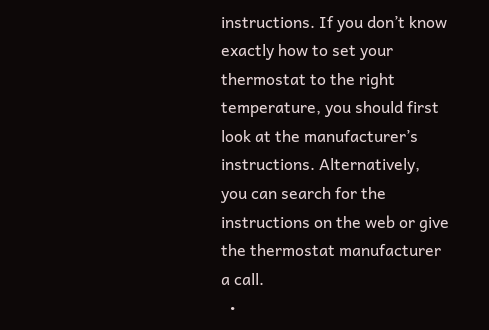instructions. If you don’t know exactly how to set your thermostat to the right temperature, you should first look at the manufacturer’s instructions. Alternatively, you can search for the instructions on the web or give the thermostat manufacturer a call.
  •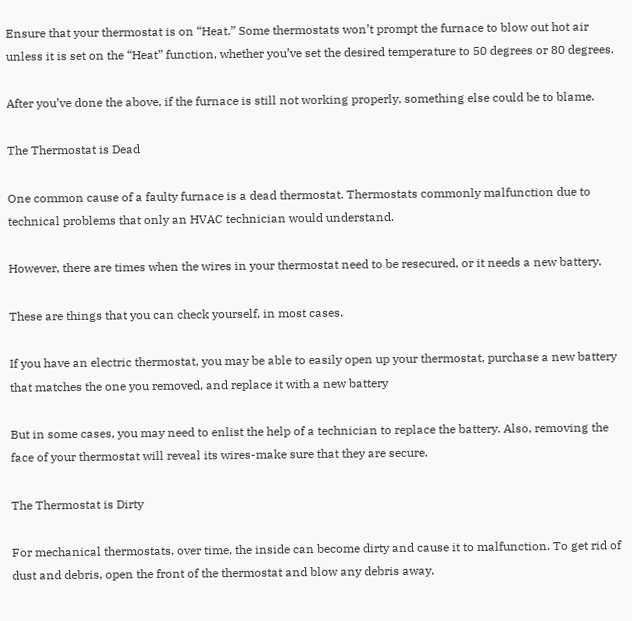Ensure that your thermostat is on “Heat.” Some thermostats won’t prompt the furnace to blow out hot air unless it is set on the “Heat” function, whether you’ve set the desired temperature to 50 degrees or 80 degrees.

After you’ve done the above, if the furnace is still not working properly, something else could be to blame.

The Thermostat is Dead

One common cause of a faulty furnace is a dead thermostat. Thermostats commonly malfunction due to technical problems that only an HVAC technician would understand.

However, there are times when the wires in your thermostat need to be resecured, or it needs a new battery.

These are things that you can check yourself, in most cases.

If you have an electric thermostat, you may be able to easily open up your thermostat, purchase a new battery that matches the one you removed, and replace it with a new battery

But in some cases, you may need to enlist the help of a technician to replace the battery. Also, removing the face of your thermostat will reveal its wires-make sure that they are secure.

The Thermostat is Dirty

For mechanical thermostats, over time, the inside can become dirty and cause it to malfunction. To get rid of dust and debris, open the front of the thermostat and blow any debris away.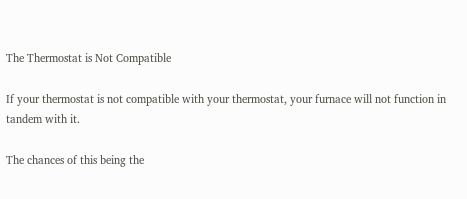The Thermostat is Not Compatible

If your thermostat is not compatible with your thermostat, your furnace will not function in tandem with it.

The chances of this being the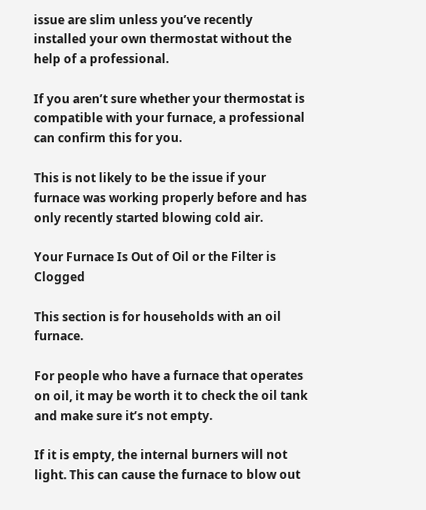issue are slim unless you’ve recently installed your own thermostat without the help of a professional.

If you aren’t sure whether your thermostat is compatible with your furnace, a professional can confirm this for you.

This is not likely to be the issue if your furnace was working properly before and has only recently started blowing cold air.

Your Furnace Is Out of Oil or the Filter is Clogged

This section is for households with an oil furnace.

For people who have a furnace that operates on oil, it may be worth it to check the oil tank and make sure it’s not empty.

If it is empty, the internal burners will not light. This can cause the furnace to blow out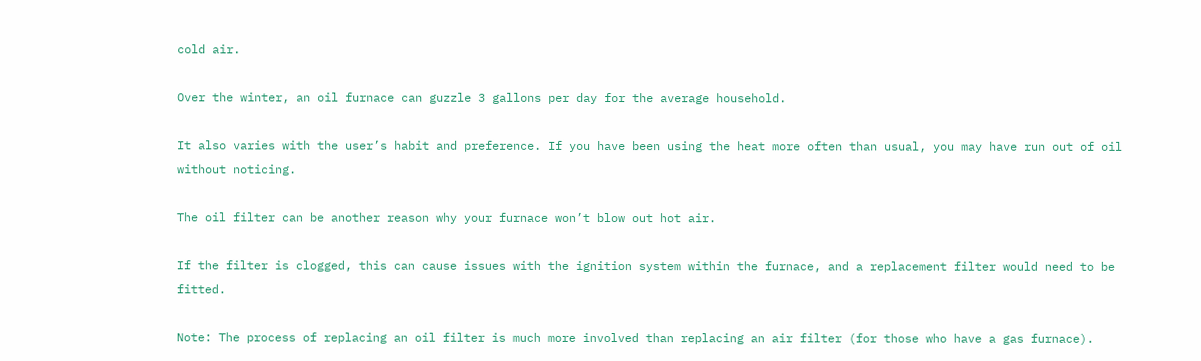cold air.

Over the winter, an oil furnace can guzzle 3 gallons per day for the average household.

It also varies with the user’s habit and preference. If you have been using the heat more often than usual, you may have run out of oil without noticing.

The oil filter can be another reason why your furnace won’t blow out hot air.

If the filter is clogged, this can cause issues with the ignition system within the furnace, and a replacement filter would need to be fitted.

Note: The process of replacing an oil filter is much more involved than replacing an air filter (for those who have a gas furnace).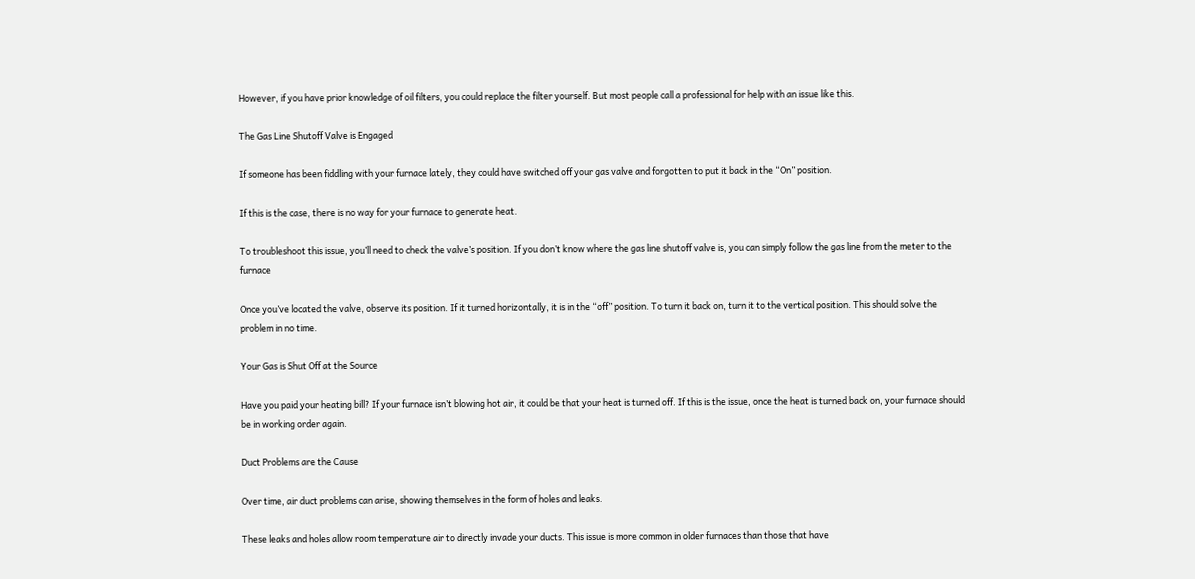However, if you have prior knowledge of oil filters, you could replace the filter yourself. But most people call a professional for help with an issue like this.

The Gas Line Shutoff Valve is Engaged

If someone has been fiddling with your furnace lately, they could have switched off your gas valve and forgotten to put it back in the “On” position.

If this is the case, there is no way for your furnace to generate heat.

To troubleshoot this issue, you’ll need to check the valve’s position. If you don’t know where the gas line shutoff valve is, you can simply follow the gas line from the meter to the furnace

Once you’ve located the valve, observe its position. If it turned horizontally, it is in the “off” position. To turn it back on, turn it to the vertical position. This should solve the problem in no time.

Your Gas is Shut Off at the Source

Have you paid your heating bill? If your furnace isn’t blowing hot air, it could be that your heat is turned off. If this is the issue, once the heat is turned back on, your furnace should be in working order again.

Duct Problems are the Cause

Over time, air duct problems can arise, showing themselves in the form of holes and leaks.

These leaks and holes allow room temperature air to directly invade your ducts. This issue is more common in older furnaces than those that have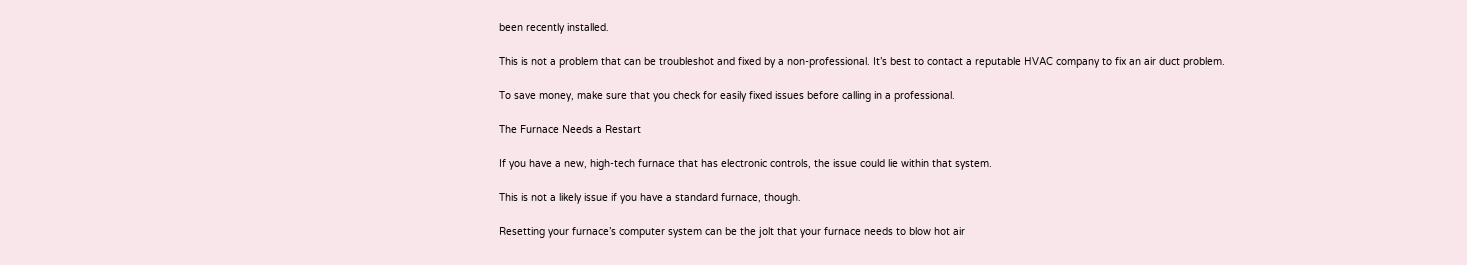been recently installed.

This is not a problem that can be troubleshot and fixed by a non-professional. It’s best to contact a reputable HVAC company to fix an air duct problem.

To save money, make sure that you check for easily fixed issues before calling in a professional.

The Furnace Needs a Restart

If you have a new, high-tech furnace that has electronic controls, the issue could lie within that system.

This is not a likely issue if you have a standard furnace, though.

Resetting your furnace’s computer system can be the jolt that your furnace needs to blow hot air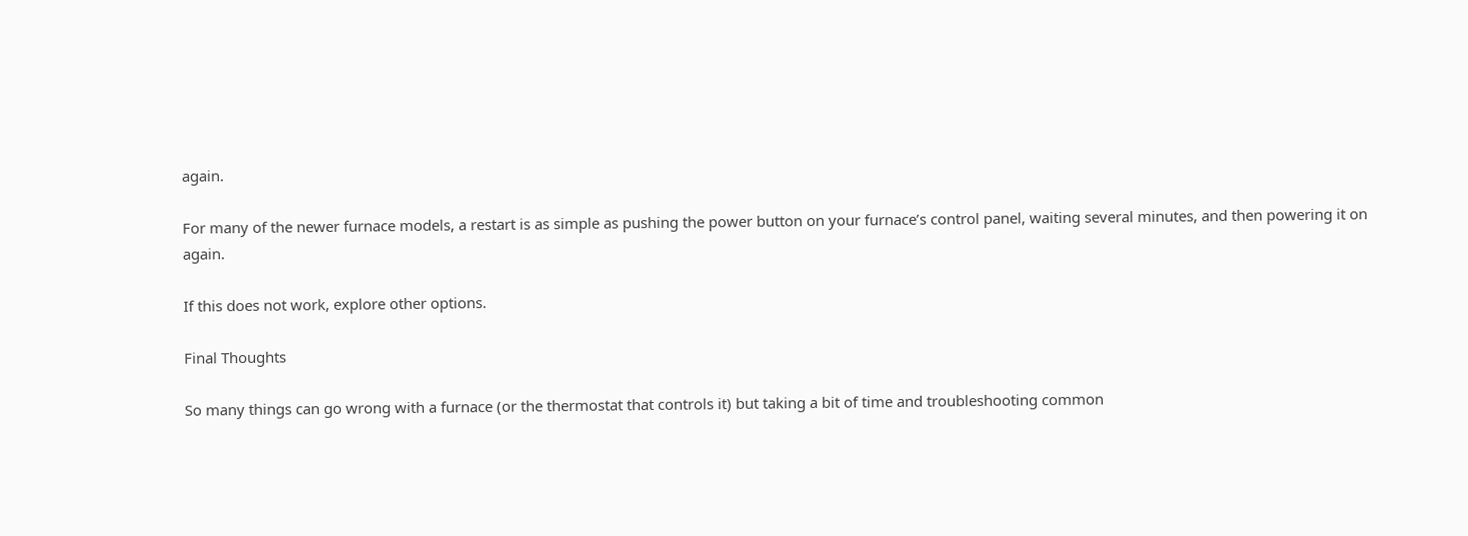again.

For many of the newer furnace models, a restart is as simple as pushing the power button on your furnace’s control panel, waiting several minutes, and then powering it on again.

If this does not work, explore other options.

Final Thoughts

So many things can go wrong with a furnace (or the thermostat that controls it) but taking a bit of time and troubleshooting common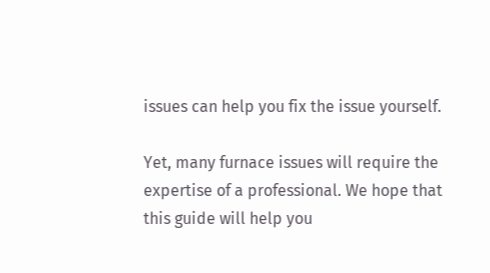issues can help you fix the issue yourself.

Yet, many furnace issues will require the expertise of a professional. We hope that this guide will help you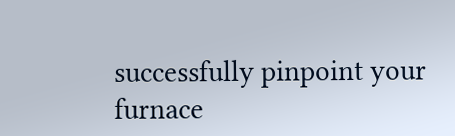successfully pinpoint your furnace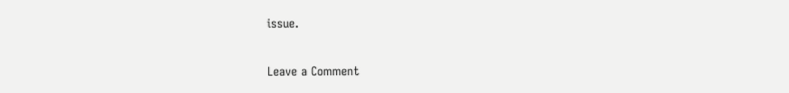issue.

Leave a Comment